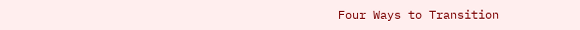Four Ways to Transition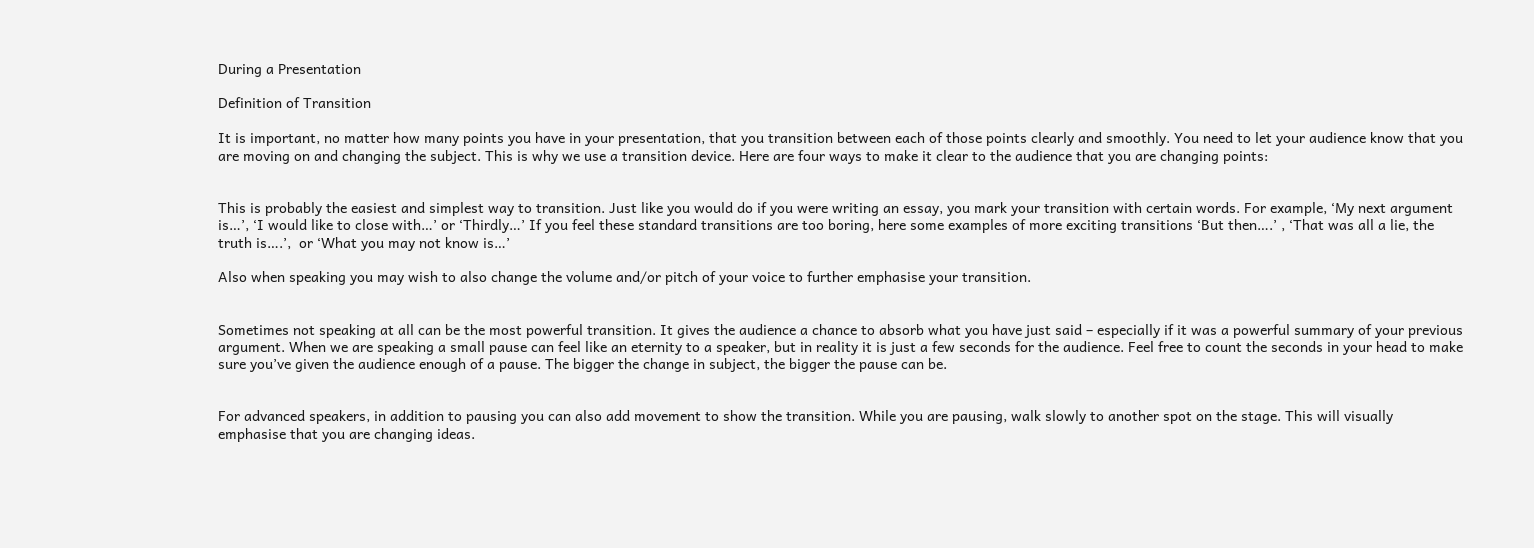During a Presentation

Definition of Transition

It is important, no matter how many points you have in your presentation, that you transition between each of those points clearly and smoothly. You need to let your audience know that you are moving on and changing the subject. This is why we use a transition device. Here are four ways to make it clear to the audience that you are changing points:


This is probably the easiest and simplest way to transition. Just like you would do if you were writing an essay, you mark your transition with certain words. For example, ‘My next argument is…’, ‘I would like to close with…’ or ‘Thirdly…’ If you feel these standard transitions are too boring, here some examples of more exciting transitions ‘But then….’ , ‘That was all a lie, the truth is….’,  or ‘What you may not know is…’

Also when speaking you may wish to also change the volume and/or pitch of your voice to further emphasise your transition.


Sometimes not speaking at all can be the most powerful transition. It gives the audience a chance to absorb what you have just said – especially if it was a powerful summary of your previous argument. When we are speaking a small pause can feel like an eternity to a speaker, but in reality it is just a few seconds for the audience. Feel free to count the seconds in your head to make sure you’ve given the audience enough of a pause. The bigger the change in subject, the bigger the pause can be.


For advanced speakers, in addition to pausing you can also add movement to show the transition. While you are pausing, walk slowly to another spot on the stage. This will visually emphasise that you are changing ideas.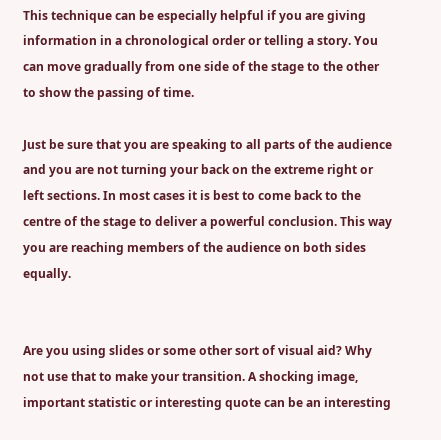This technique can be especially helpful if you are giving information in a chronological order or telling a story. You can move gradually from one side of the stage to the other to show the passing of time.

Just be sure that you are speaking to all parts of the audience and you are not turning your back on the extreme right or left sections. In most cases it is best to come back to the centre of the stage to deliver a powerful conclusion. This way you are reaching members of the audience on both sides equally.


Are you using slides or some other sort of visual aid? Why not use that to make your transition. A shocking image, important statistic or interesting quote can be an interesting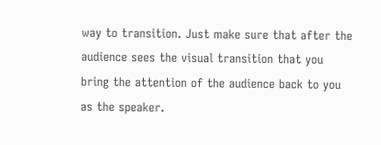way to transition. Just make sure that after the audience sees the visual transition that you bring the attention of the audience back to you as the speaker.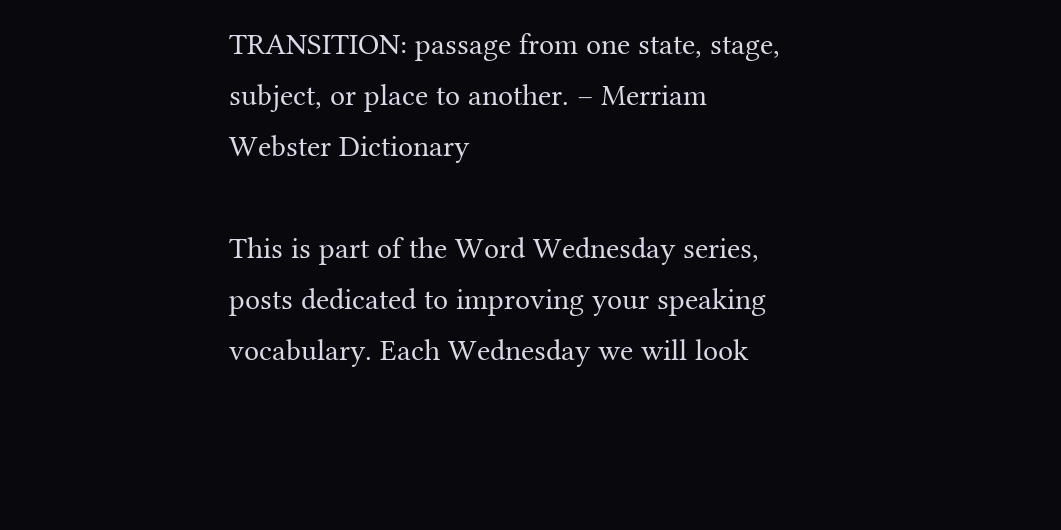TRANSITION: passage from one state, stage, subject, or place to another. – Merriam Webster Dictionary

This is part of the Word Wednesday series, posts dedicated to improving your speaking vocabulary. Each Wednesday we will look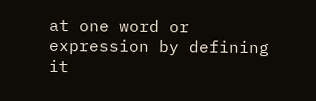at one word or expression by defining it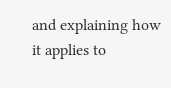and explaining how it applies to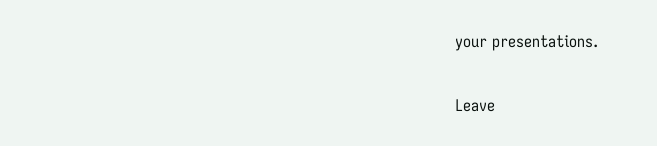your presentations.

Leave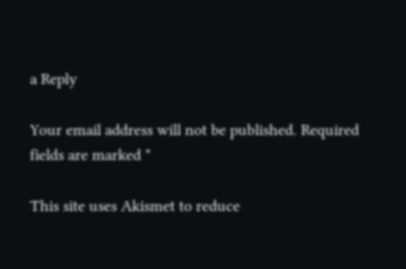a Reply

Your email address will not be published. Required fields are marked *

This site uses Akismet to reduce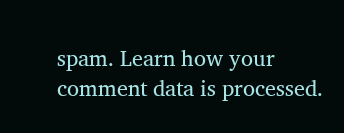spam. Learn how your comment data is processed.